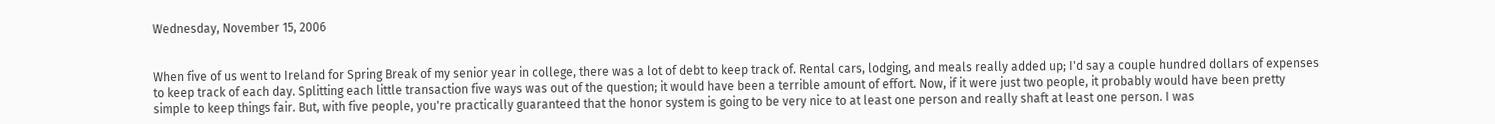Wednesday, November 15, 2006


When five of us went to Ireland for Spring Break of my senior year in college, there was a lot of debt to keep track of. Rental cars, lodging, and meals really added up; I'd say a couple hundred dollars of expenses to keep track of each day. Splitting each little transaction five ways was out of the question; it would have been a terrible amount of effort. Now, if it were just two people, it probably would have been pretty simple to keep things fair. But, with five people, you're practically guaranteed that the honor system is going to be very nice to at least one person and really shaft at least one person. I was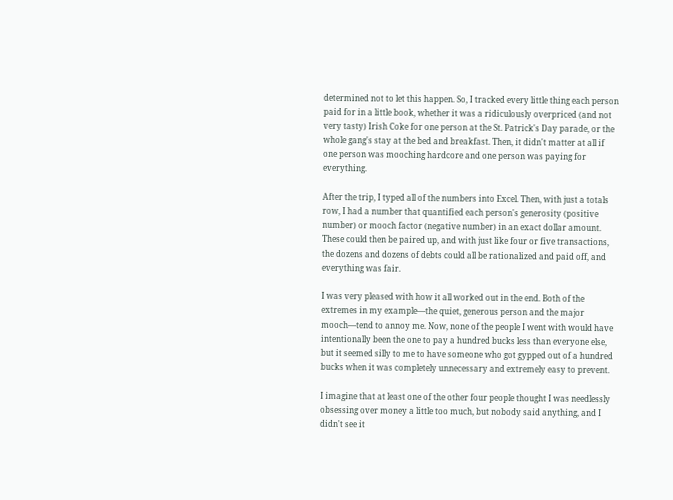determined not to let this happen. So, I tracked every little thing each person paid for in a little book, whether it was a ridiculously overpriced (and not very tasty) Irish Coke for one person at the St. Patrick's Day parade, or the whole gang's stay at the bed and breakfast. Then, it didn't matter at all if one person was mooching hardcore and one person was paying for everything.

After the trip, I typed all of the numbers into Excel. Then, with just a totals row, I had a number that quantified each person's generosity (positive number) or mooch factor (negative number) in an exact dollar amount. These could then be paired up, and with just like four or five transactions, the dozens and dozens of debts could all be rationalized and paid off, and everything was fair.

I was very pleased with how it all worked out in the end. Both of the extremes in my example—the quiet, generous person and the major mooch—tend to annoy me. Now, none of the people I went with would have intentionally been the one to pay a hundred bucks less than everyone else, but it seemed silly to me to have someone who got gypped out of a hundred bucks when it was completely unnecessary and extremely easy to prevent.

I imagine that at least one of the other four people thought I was needlessly obsessing over money a little too much, but nobody said anything, and I didn't see it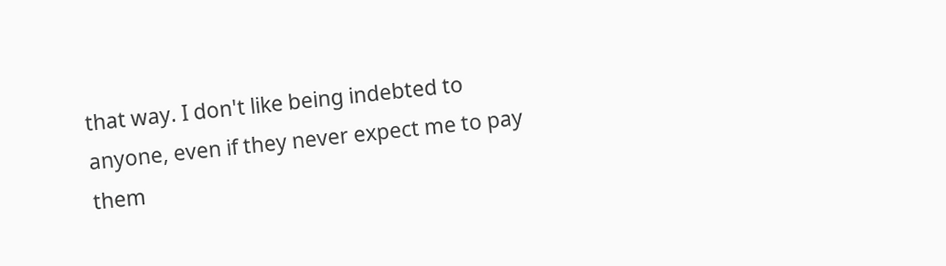that way. I don't like being indebted to anyone, even if they never expect me to pay them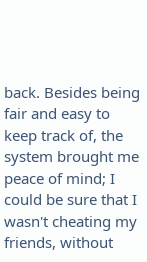back. Besides being fair and easy to keep track of, the system brought me peace of mind; I could be sure that I wasn't cheating my friends, without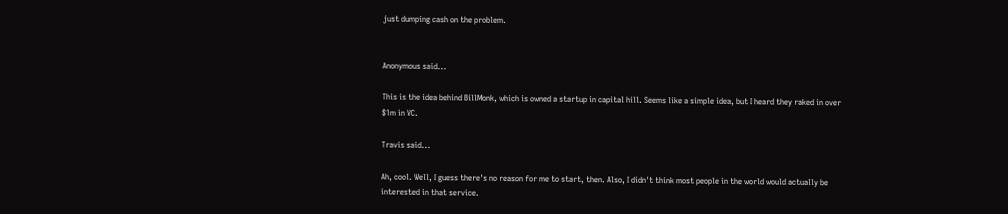just dumping cash on the problem.


Anonymous said...

This is the idea behind BillMonk, which is owned a startup in capital hill. Seems like a simple idea, but I heard they raked in over $1m in VC.

Travis said...

Ah, cool. Well, I guess there's no reason for me to start, then. Also, I didn't think most people in the world would actually be interested in that service.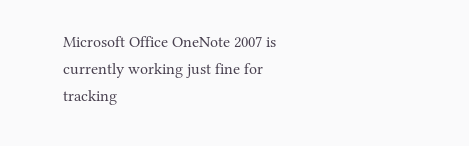Microsoft Office OneNote 2007 is currently working just fine for tracking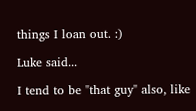things I loan out. :)

Luke said...

I tend to be "that guy" also, like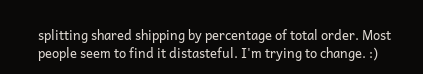splitting shared shipping by percentage of total order. Most people seem to find it distasteful. I'm trying to change. :)